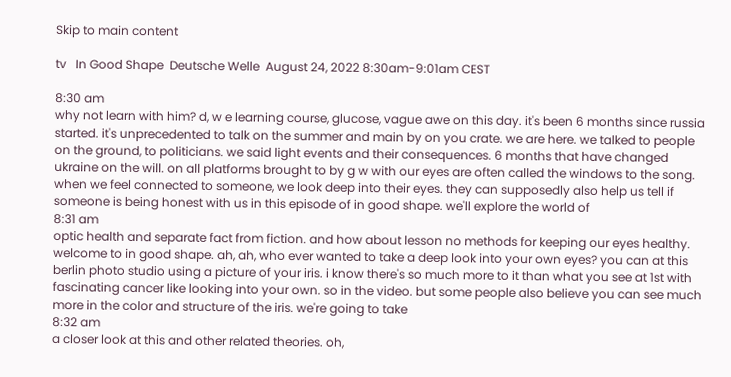Skip to main content

tv   In Good Shape  Deutsche Welle  August 24, 2022 8:30am-9:01am CEST

8:30 am
why not learn with him? d, w e learning course, glucose, vague awe on this day. it's been 6 months since russia started. it's unprecedented to talk on the summer and main by on you crate. we are here. we talked to people on the ground, to politicians. we said light events and their consequences. 6 months that have changed ukraine on the will. on all platforms brought to by g w with our eyes are often called the windows to the song. when we feel connected to someone, we look deep into their eyes. they can supposedly also help us tell if someone is being honest with us in this episode of in good shape. we'll explore the world of
8:31 am
optic health and separate fact from fiction. and how about lesson no methods for keeping our eyes healthy. welcome to in good shape. ah, ah, who ever wanted to take a deep look into your own eyes? you can at this berlin photo studio using a picture of your iris. i know there's so much more to it than what you see at 1st with fascinating cancer like looking into your own. so in the video. but some people also believe you can see much more in the color and structure of the iris. we're going to take
8:32 am
a closer look at this and other related theories. oh,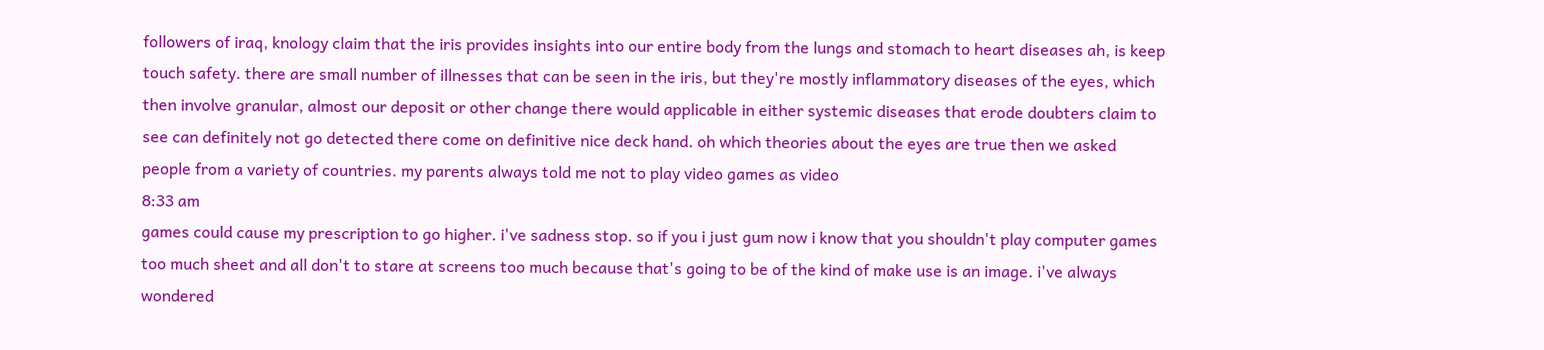followers of iraq, knology claim that the iris provides insights into our entire body from the lungs and stomach to heart diseases ah, is keep touch safety. there are small number of illnesses that can be seen in the iris, but they're mostly inflammatory diseases of the eyes, which then involve granular, almost our deposit or other change there would applicable in either systemic diseases that erode doubters claim to see can definitely not go detected there come on definitive nice deck hand. oh which theories about the eyes are true then we asked people from a variety of countries. my parents always told me not to play video games as video
8:33 am
games could cause my prescription to go higher. i've sadness stop. so if you i just gum now i know that you shouldn't play computer games too much sheet and all don't to stare at screens too much because that's going to be of the kind of make use is an image. i've always wondered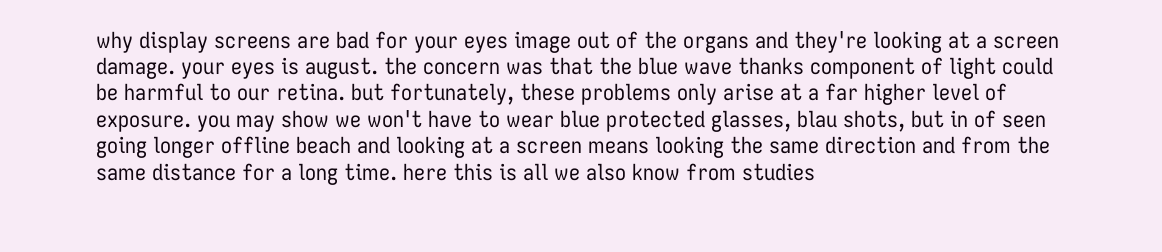why display screens are bad for your eyes image out of the organs and they're looking at a screen damage. your eyes is august. the concern was that the blue wave thanks component of light could be harmful to our retina. but fortunately, these problems only arise at a far higher level of exposure. you may show we won't have to wear blue protected glasses, blau shots, but in of seen going longer offline beach and looking at a screen means looking the same direction and from the same distance for a long time. here this is all we also know from studies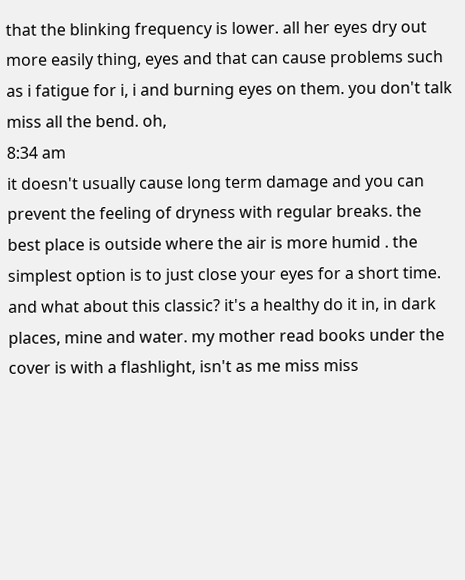that the blinking frequency is lower. all her eyes dry out more easily thing, eyes and that can cause problems such as i fatigue for i, i and burning eyes on them. you don't talk miss all the bend. oh,
8:34 am
it doesn't usually cause long term damage and you can prevent the feeling of dryness with regular breaks. the best place is outside where the air is more humid . the simplest option is to just close your eyes for a short time. and what about this classic? it's a healthy do it in, in dark places, mine and water. my mother read books under the cover is with a flashlight, isn't as me miss miss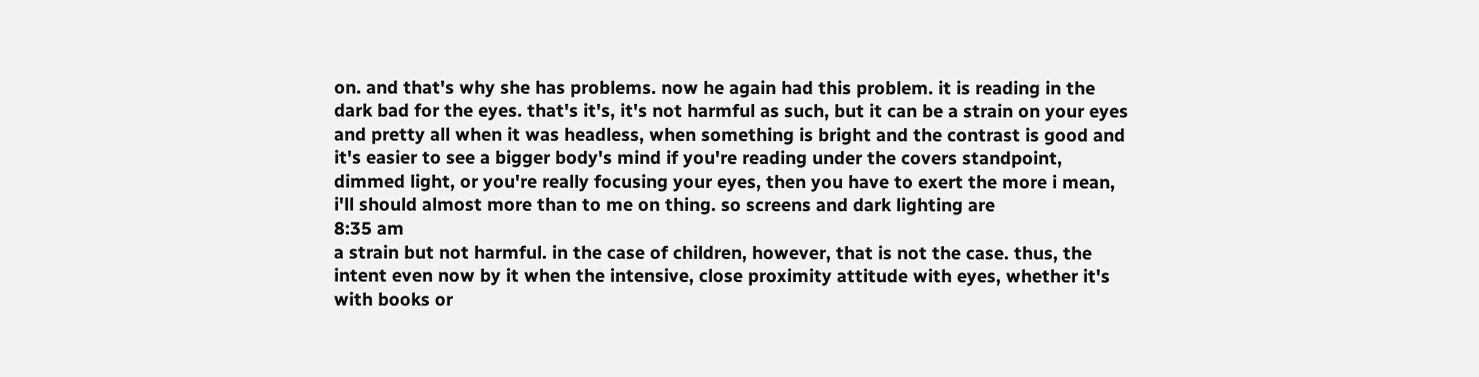on. and that's why she has problems. now he again had this problem. it is reading in the dark bad for the eyes. that's it's, it's not harmful as such, but it can be a strain on your eyes and pretty all when it was headless, when something is bright and the contrast is good and it's easier to see a bigger body's mind if you're reading under the covers standpoint, dimmed light, or you're really focusing your eyes, then you have to exert the more i mean, i'll should almost more than to me on thing. so screens and dark lighting are
8:35 am
a strain but not harmful. in the case of children, however, that is not the case. thus, the intent even now by it when the intensive, close proximity attitude with eyes, whether it's with books or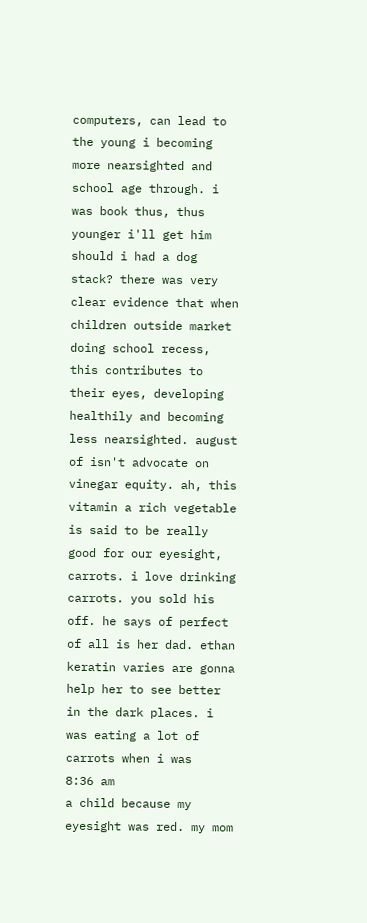computers, can lead to the young i becoming more nearsighted and school age through. i was book thus, thus younger i'll get him should i had a dog stack? there was very clear evidence that when children outside market doing school recess, this contributes to their eyes, developing healthily and becoming less nearsighted. august of isn't advocate on vinegar equity. ah, this vitamin a rich vegetable is said to be really good for our eyesight, carrots. i love drinking carrots. you sold his off. he says of perfect of all is her dad. ethan keratin varies are gonna help her to see better in the dark places. i was eating a lot of carrots when i was
8:36 am
a child because my eyesight was red. my mom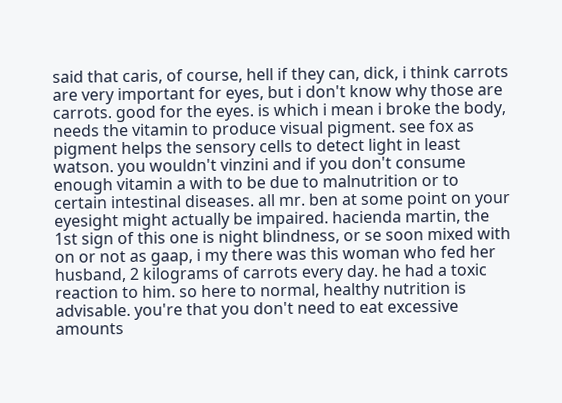said that caris, of course, hell if they can, dick, i think carrots are very important for eyes, but i don't know why those are carrots. good for the eyes. is which i mean i broke the body, needs the vitamin to produce visual pigment. see fox as pigment helps the sensory cells to detect light in least watson. you wouldn't vinzini and if you don't consume enough vitamin a with to be due to malnutrition or to certain intestinal diseases. all mr. ben at some point on your eyesight might actually be impaired. hacienda martin, the 1st sign of this one is night blindness, or se soon mixed with on or not as gaap, i my there was this woman who fed her husband, 2 kilograms of carrots every day. he had a toxic reaction to him. so here to normal, healthy nutrition is advisable. you're that you don't need to eat excessive amounts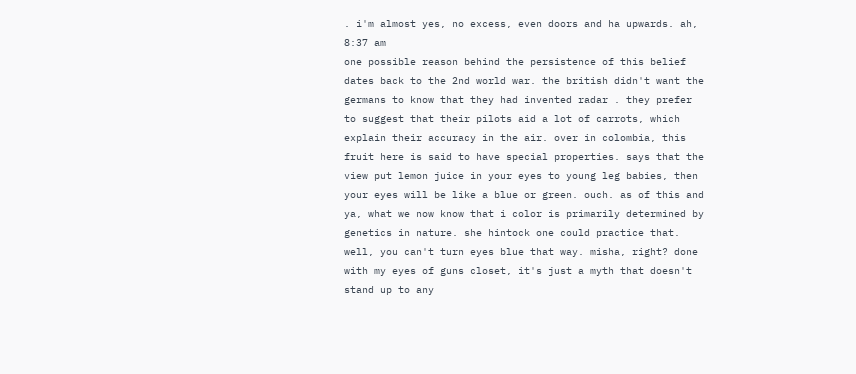. i'm almost yes, no excess, even doors and ha upwards. ah,
8:37 am
one possible reason behind the persistence of this belief dates back to the 2nd world war. the british didn't want the germans to know that they had invented radar . they prefer to suggest that their pilots aid a lot of carrots, which explain their accuracy in the air. over in colombia, this fruit here is said to have special properties. says that the view put lemon juice in your eyes to young leg babies, then your eyes will be like a blue or green. ouch. as of this and ya, what we now know that i color is primarily determined by genetics in nature. she hintock one could practice that. well, you can't turn eyes blue that way. misha, right? done with my eyes of guns closet, it's just a myth that doesn't stand up to any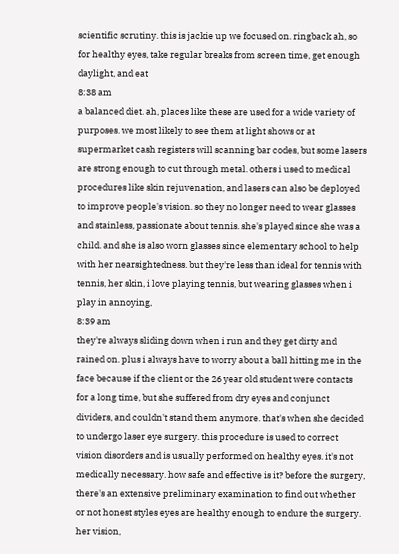scientific scrutiny. this is jackie up we focused on. ringback ah, so for healthy eyes, take regular breaks from screen time, get enough daylight, and eat
8:38 am
a balanced diet. ah, places like these are used for a wide variety of purposes. we most likely to see them at light shows or at supermarket cash registers will scanning bar codes, but some lasers are strong enough to cut through metal. others i used to medical procedures like skin rejuvenation, and lasers can also be deployed to improve people's vision. so they no longer need to wear glasses and stainless, passionate about tennis. she's played since she was a child. and she is also worn glasses since elementary school to help with her nearsightedness. but they're less than ideal for tennis with tennis, her skin, i love playing tennis, but wearing glasses when i play in annoying,
8:39 am
they're always sliding down when i run and they get dirty and rained on. plus i always have to worry about a ball hitting me in the face because if the client or the 26 year old student were contacts for a long time, but she suffered from dry eyes and conjunct dividers, and couldn't stand them anymore. that's when she decided to undergo laser eye surgery. this procedure is used to correct vision disorders and is usually performed on healthy eyes. it's not medically necessary. how safe and effective is it? before the surgery, there's an extensive preliminary examination to find out whether or not honest styles eyes are healthy enough to endure the surgery. her vision,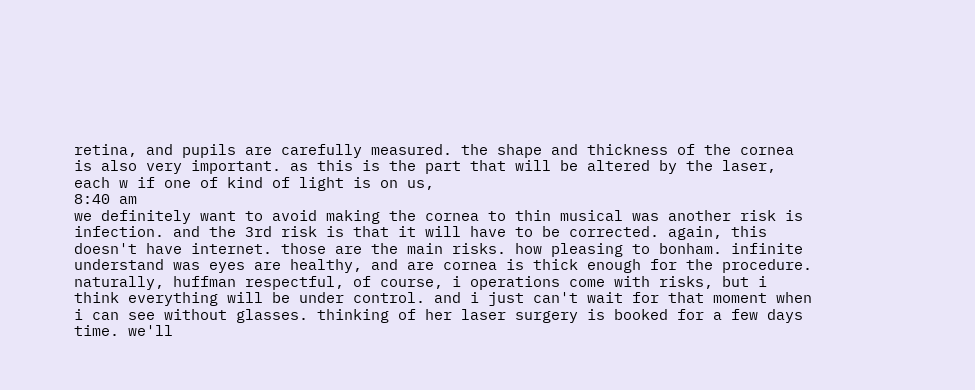retina, and pupils are carefully measured. the shape and thickness of the cornea is also very important. as this is the part that will be altered by the laser, each w if one of kind of light is on us,
8:40 am
we definitely want to avoid making the cornea to thin musical was another risk is infection. and the 3rd risk is that it will have to be corrected. again, this doesn't have internet. those are the main risks. how pleasing to bonham. infinite understand was eyes are healthy, and are cornea is thick enough for the procedure. naturally, huffman respectful, of course, i operations come with risks, but i think everything will be under control. and i just can't wait for that moment when i can see without glasses. thinking of her laser surgery is booked for a few days time. we'll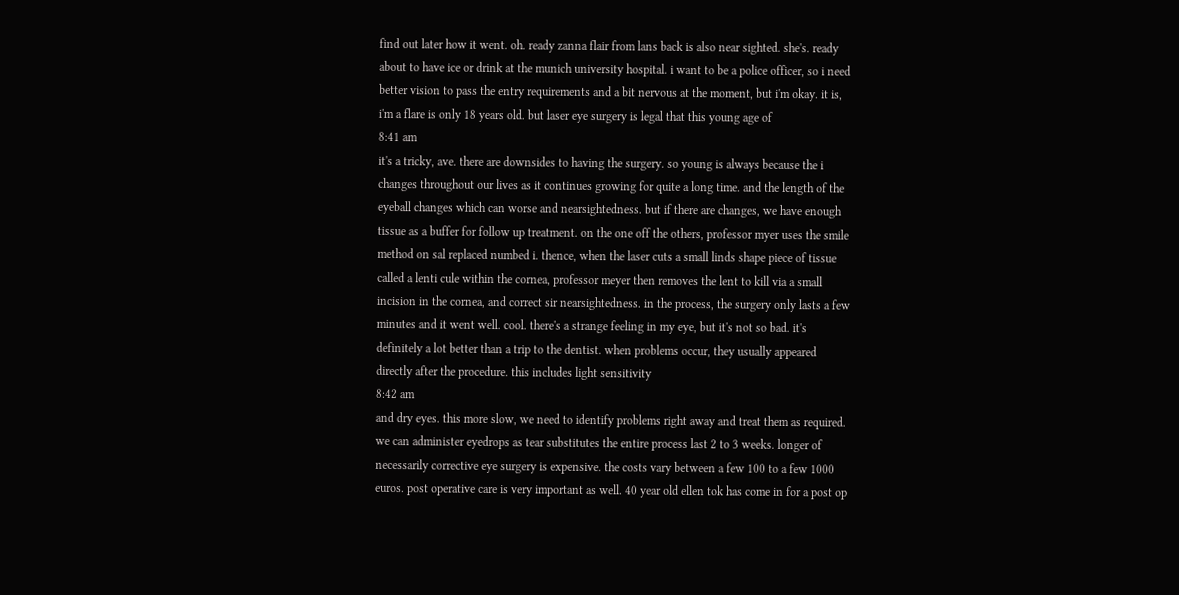find out later how it went. oh. ready zanna flair from lans back is also near sighted. she's. ready about to have ice or drink at the munich university hospital. i want to be a police officer, so i need better vision to pass the entry requirements and a bit nervous at the moment, but i'm okay. it is, i'm a flare is only 18 years old. but laser eye surgery is legal that this young age of
8:41 am
it's a tricky, ave. there are downsides to having the surgery. so young is always because the i changes throughout our lives as it continues growing for quite a long time. and the length of the eyeball changes which can worse and nearsightedness. but if there are changes, we have enough tissue as a buffer for follow up treatment. on the one off the others, professor myer uses the smile method on sal replaced numbed i. thence, when the laser cuts a small linds shape piece of tissue called a lenti cule within the cornea, professor meyer then removes the lent to kill via a small incision in the cornea, and correct sir nearsightedness. in the process, the surgery only lasts a few minutes and it went well. cool. there's a strange feeling in my eye, but it's not so bad. it's definitely a lot better than a trip to the dentist. when problems occur, they usually appeared directly after the procedure. this includes light sensitivity
8:42 am
and dry eyes. this more slow, we need to identify problems right away and treat them as required. we can administer eyedrops as tear substitutes the entire process last 2 to 3 weeks. longer of necessarily corrective eye surgery is expensive. the costs vary between a few 100 to a few 1000 euros. post operative care is very important as well. 40 year old ellen tok has come in for a post op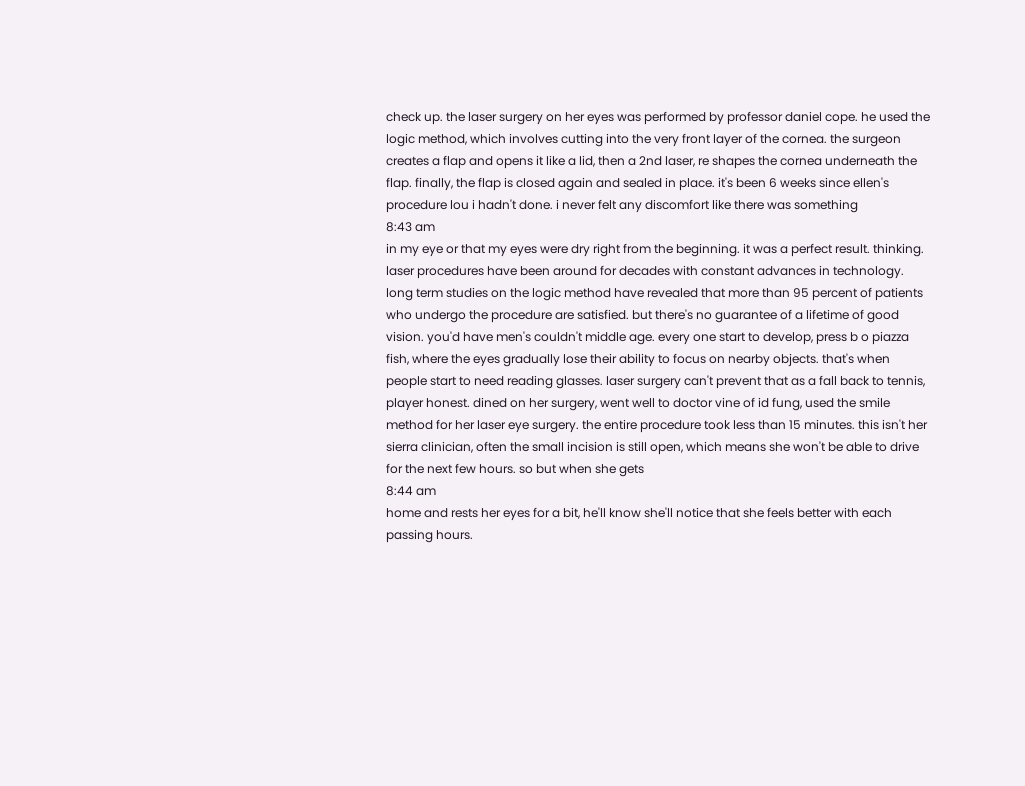check up. the laser surgery on her eyes was performed by professor daniel cope. he used the logic method, which involves cutting into the very front layer of the cornea. the surgeon creates a flap and opens it like a lid, then a 2nd laser, re shapes the cornea underneath the flap. finally, the flap is closed again and sealed in place. it's been 6 weeks since ellen's procedure lou i hadn't done. i never felt any discomfort like there was something
8:43 am
in my eye or that my eyes were dry right from the beginning. it was a perfect result. thinking. laser procedures have been around for decades with constant advances in technology. long term studies on the logic method have revealed that more than 95 percent of patients who undergo the procedure are satisfied. but there's no guarantee of a lifetime of good vision. you'd have men's couldn't middle age. every one start to develop, press b o piazza fish, where the eyes gradually lose their ability to focus on nearby objects. that's when people start to need reading glasses. laser surgery can't prevent that as a fall back to tennis, player honest. dined on her surgery, went well to doctor vine of id fung, used the smile method for her laser eye surgery. the entire procedure took less than 15 minutes. this isn't her sierra clinician, often the small incision is still open, which means she won't be able to drive for the next few hours. so but when she gets
8:44 am
home and rests her eyes for a bit, he'll know she'll notice that she feels better with each passing hours.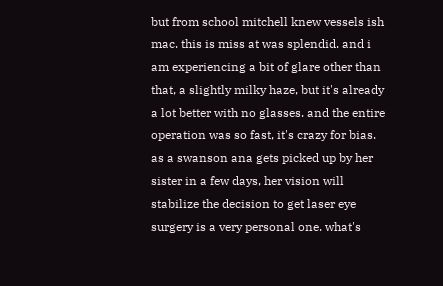but from school mitchell knew vessels ish mac. this is miss at was splendid. and i am experiencing a bit of glare other than that, a slightly milky haze, but it's already a lot better with no glasses. and the entire operation was so fast, it's crazy for bias. as a swanson ana gets picked up by her sister in a few days, her vision will stabilize the decision to get laser eye surgery is a very personal one. what's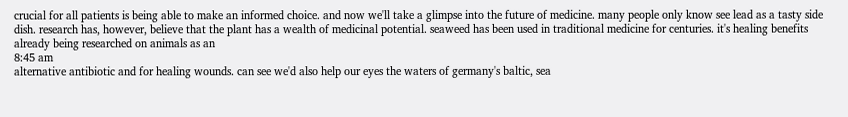crucial for all patients is being able to make an informed choice. and now we'll take a glimpse into the future of medicine. many people only know see lead as a tasty side dish. research has, however, believe that the plant has a wealth of medicinal potential. seaweed has been used in traditional medicine for centuries. it's healing benefits already being researched on animals as an
8:45 am
alternative antibiotic and for healing wounds. can see we'd also help our eyes the waters of germany's baltic, sea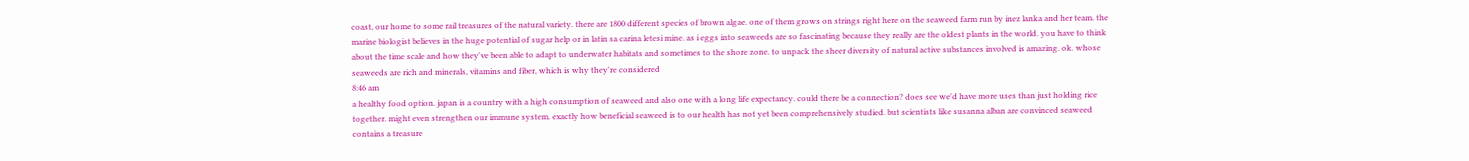coast, our home to some rail treasures of the natural variety. there are 1800 different species of brown algae. one of them grows on strings right here on the seaweed farm run by inez lanka and her team. the marine biologist believes in the huge potential of sugar help or in latin sa carina letesi mine. as i eggs into seaweeds are so fascinating because they really are the oldest plants in the world. you have to think about the time scale and how they've been able to adapt to underwater habitats and sometimes to the shore zone. to unpack the sheer diversity of natural active substances involved is amazing. ok. whose seaweeds are rich and minerals, vitamins and fiber, which is why they're considered
8:46 am
a healthy food option. japan is a country with a high consumption of seaweed and also one with a long life expectancy. could there be a connection? does see we'd have more uses than just holding rice together. might even strengthen our immune system. exactly how beneficial seaweed is to our health has not yet been comprehensively studied. but scientists like susanna alban are convinced seaweed contains a treasure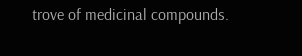trove of medicinal compounds.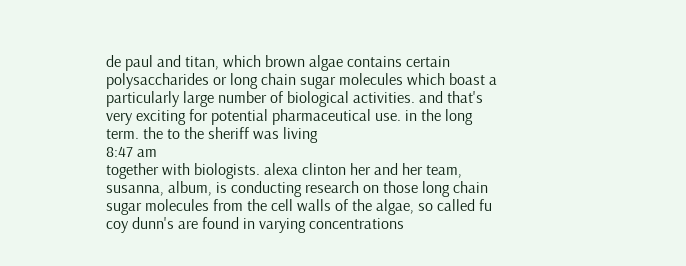de paul and titan, which brown algae contains certain polysaccharides or long chain sugar molecules which boast a particularly large number of biological activities. and that's very exciting for potential pharmaceutical use. in the long term. the to the sheriff was living
8:47 am
together with biologists. alexa clinton her and her team, susanna, album, is conducting research on those long chain sugar molecules from the cell walls of the algae, so called fu coy dunn's are found in varying concentrations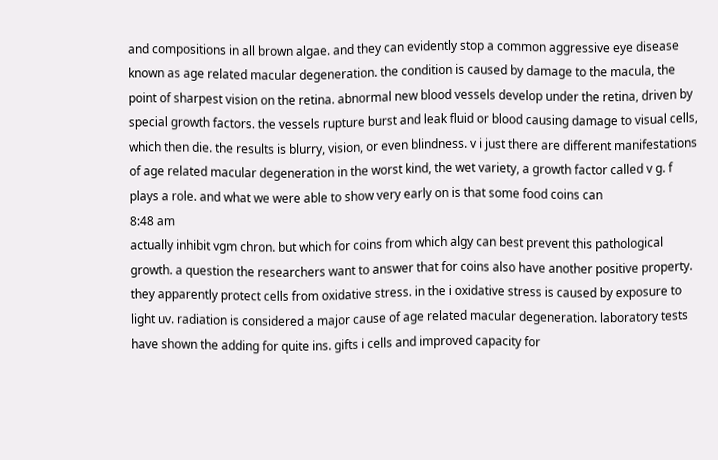and compositions in all brown algae. and they can evidently stop a common aggressive eye disease known as age related macular degeneration. the condition is caused by damage to the macula, the point of sharpest vision on the retina. abnormal new blood vessels develop under the retina, driven by special growth factors. the vessels rupture burst and leak fluid or blood causing damage to visual cells, which then die. the results is blurry, vision, or even blindness. v i just there are different manifestations of age related macular degeneration in the worst kind, the wet variety, a growth factor called v g. f plays a role. and what we were able to show very early on is that some food coins can
8:48 am
actually inhibit vgm chron. but which for coins from which algy can best prevent this pathological growth. a question the researchers want to answer that for coins also have another positive property. they apparently protect cells from oxidative stress. in the i oxidative stress is caused by exposure to light uv. radiation is considered a major cause of age related macular degeneration. laboratory tests have shown the adding for quite ins. gifts i cells and improved capacity for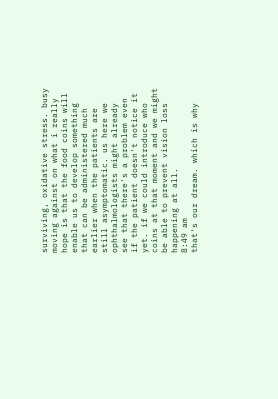surviving, oxidative stress. busy moving against on what i really hope is that the food coins will enable us to develop something that can be administered much earlier when the patients are still asymptomatic. us here we ophthalmologists might already see that there's a problem even if the patient doesn't notice it yet. if we could introduce who coins at that moment and we might be able to prevent vision loss happening at all.
8:49 am
that's our dream. which is why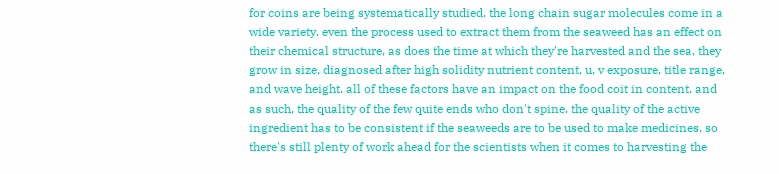for coins are being systematically studied. the long chain sugar molecules come in a wide variety. even the process used to extract them from the seaweed has an effect on their chemical structure, as does the time at which they're harvested and the sea, they grow in size, diagnosed after high solidity nutrient content, u, v exposure, title range, and wave height. all of these factors have an impact on the food coit in content. and as such, the quality of the few quite ends who don't spine. the quality of the active ingredient has to be consistent if the seaweeds are to be used to make medicines. so there's still plenty of work ahead for the scientists when it comes to harvesting the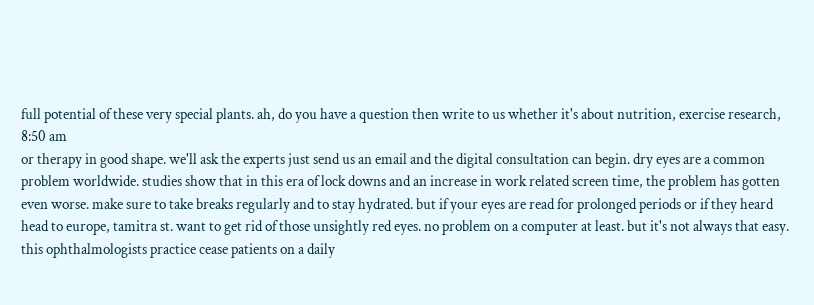full potential of these very special plants. ah, do you have a question then write to us whether it's about nutrition, exercise research,
8:50 am
or therapy in good shape. we'll ask the experts just send us an email and the digital consultation can begin. dry eyes are a common problem worldwide. studies show that in this era of lock downs and an increase in work related screen time, the problem has gotten even worse. make sure to take breaks regularly and to stay hydrated. but if your eyes are read for prolonged periods or if they heard head to europe, tamitra st. want to get rid of those unsightly red eyes. no problem on a computer at least. but it's not always that easy. this ophthalmologists practice cease patients on a daily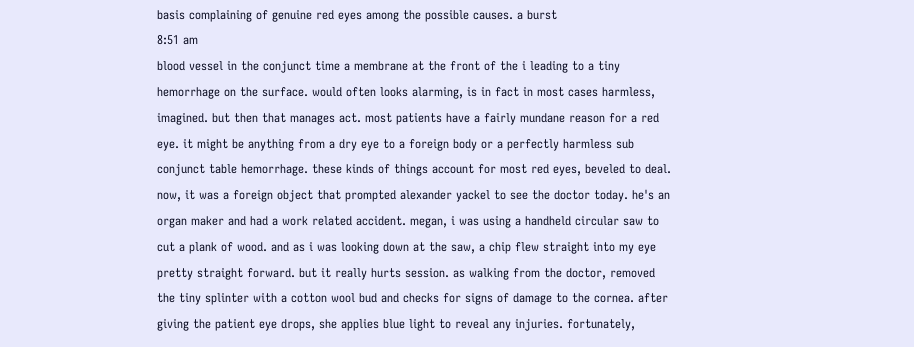basis complaining of genuine red eyes among the possible causes. a burst
8:51 am
blood vessel in the conjunct time a membrane at the front of the i leading to a tiny hemorrhage on the surface. would often looks alarming, is in fact in most cases harmless, imagined. but then that manages act. most patients have a fairly mundane reason for a red eye. it might be anything from a dry eye to a foreign body or a perfectly harmless sub conjunct table hemorrhage. these kinds of things account for most red eyes, beveled to deal. now, it was a foreign object that prompted alexander yackel to see the doctor today. he's an organ maker and had a work related accident. megan, i was using a handheld circular saw to cut a plank of wood. and as i was looking down at the saw, a chip flew straight into my eye pretty straight forward. but it really hurts session. as walking from the doctor, removed the tiny splinter with a cotton wool bud and checks for signs of damage to the cornea. after giving the patient eye drops, she applies blue light to reveal any injuries. fortunately,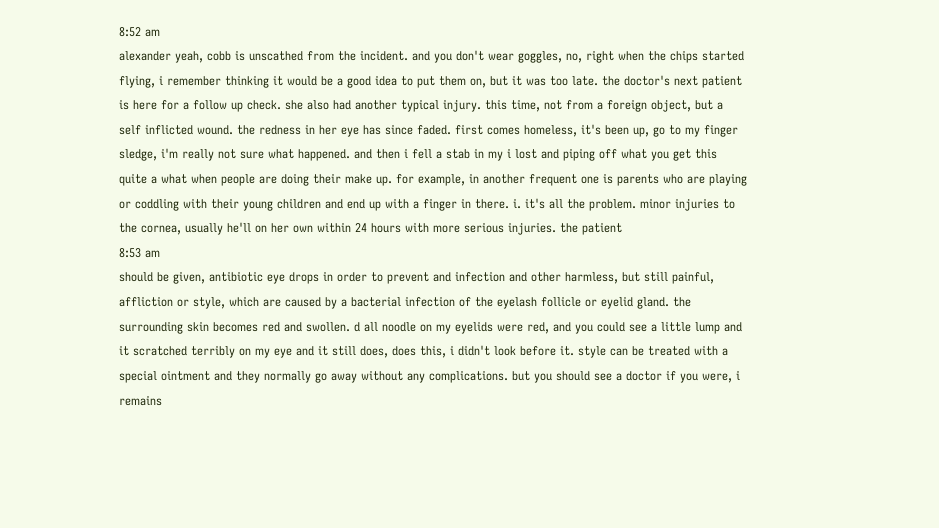8:52 am
alexander yeah, cobb is unscathed from the incident. and you don't wear goggles, no, right when the chips started flying, i remember thinking it would be a good idea to put them on, but it was too late. the doctor's next patient is here for a follow up check. she also had another typical injury. this time, not from a foreign object, but a self inflicted wound. the redness in her eye has since faded. first comes homeless, it's been up, go to my finger sledge, i'm really not sure what happened. and then i fell a stab in my i lost and piping off what you get this quite a what when people are doing their make up. for example, in another frequent one is parents who are playing or coddling with their young children and end up with a finger in there. i. it's all the problem. minor injuries to the cornea, usually he'll on her own within 24 hours with more serious injuries. the patient
8:53 am
should be given, antibiotic eye drops in order to prevent and infection and other harmless, but still painful, affliction or style, which are caused by a bacterial infection of the eyelash follicle or eyelid gland. the surrounding skin becomes red and swollen. d all noodle on my eyelids were red, and you could see a little lump and it scratched terribly on my eye and it still does, does this, i didn't look before it. style can be treated with a special ointment and they normally go away without any complications. but you should see a doctor if you were, i remains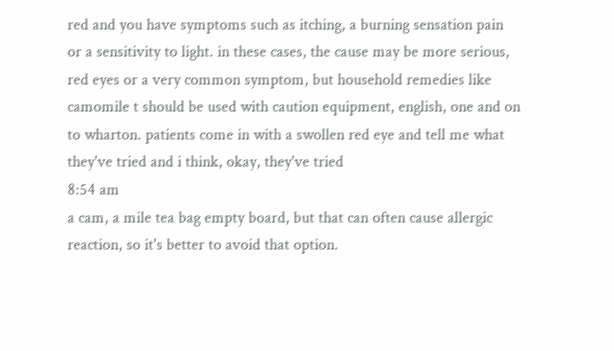red and you have symptoms such as itching, a burning sensation pain or a sensitivity to light. in these cases, the cause may be more serious, red eyes or a very common symptom, but household remedies like camomile t should be used with caution equipment, english, one and on to wharton. patients come in with a swollen red eye and tell me what they've tried and i think, okay, they've tried
8:54 am
a cam, a mile tea bag empty board, but that can often cause allergic reaction, so it's better to avoid that option.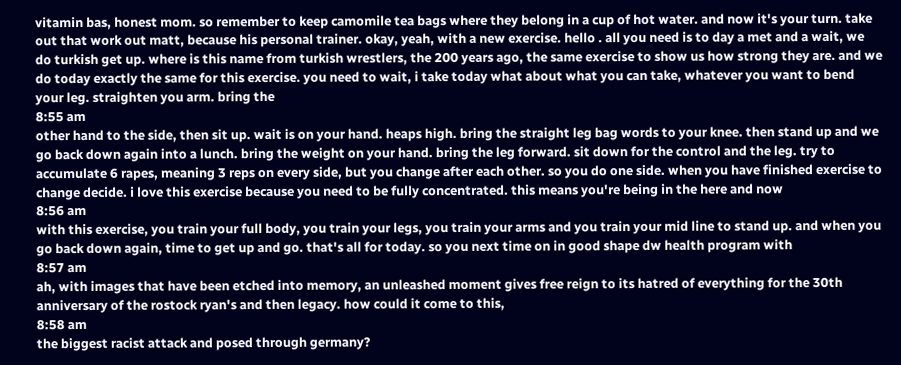vitamin bas, honest mom. so remember to keep camomile tea bags where they belong in a cup of hot water. and now it's your turn. take out that work out matt, because his personal trainer. okay, yeah, with a new exercise. hello . all you need is to day a met and a wait, we do turkish get up. where is this name from turkish wrestlers, the 200 years ago, the same exercise to show us how strong they are. and we do today exactly the same for this exercise. you need to wait, i take today what about what you can take, whatever you want to bend your leg. straighten you arm. bring the
8:55 am
other hand to the side, then sit up. wait is on your hand. heaps high. bring the straight leg bag words to your knee. then stand up and we go back down again into a lunch. bring the weight on your hand. bring the leg forward. sit down for the control and the leg. try to accumulate 6 rapes, meaning 3 reps on every side, but you change after each other. so you do one side. when you have finished exercise to change decide. i love this exercise because you need to be fully concentrated. this means you're being in the here and now
8:56 am
with this exercise, you train your full body, you train your legs, you train your arms and you train your mid line to stand up. and when you go back down again, time to get up and go. that's all for today. so you next time on in good shape dw health program with
8:57 am
ah, with images that have been etched into memory, an unleashed moment gives free reign to its hatred of everything for the 30th anniversary of the rostock ryan's and then legacy. how could it come to this,
8:58 am
the biggest racist attack and posed through germany?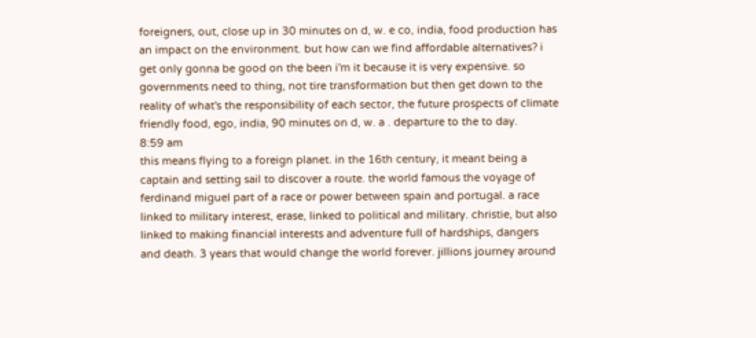foreigners, out, close up in 30 minutes on d, w. e co, india, food production has an impact on the environment. but how can we find affordable alternatives? i get only gonna be good on the been i'm it because it is very expensive. so governments need to thing, not tire transformation but then get down to the reality of what's the responsibility of each sector, the future prospects of climate friendly food, ego, india, 90 minutes on d, w. a . departure to the to day.
8:59 am
this means flying to a foreign planet. in the 16th century, it meant being a captain and setting sail to discover a route. the world famous the voyage of ferdinand miguel part of a race or power between spain and portugal. a race linked to military interest, erase, linked to political and military. christie, but also linked to making financial interests and adventure full of hardships, dangers and death. 3 years that would change the world forever. jillions journey around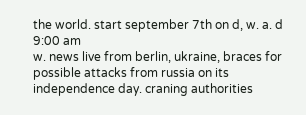the world. start september 7th on d, w. a. d
9:00 am
w. news live from berlin, ukraine, braces for possible attacks from russia on its independence day. craning authorities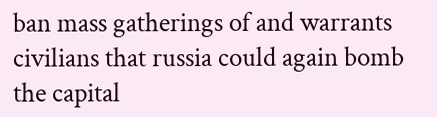ban mass gatherings of and warrants civilians that russia could again bomb the capital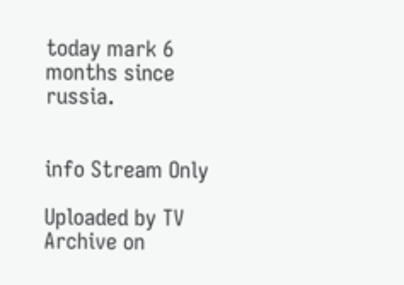today mark 6 months since russia.


info Stream Only

Uploaded by TV Archive on